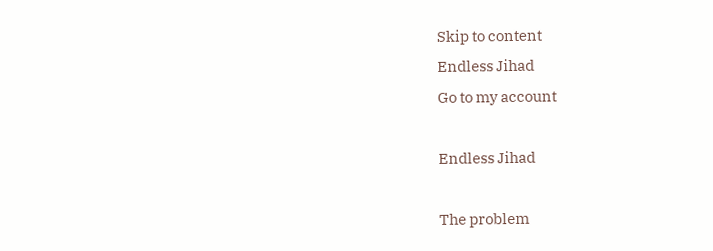Skip to content
Endless Jihad
Go to my account

Endless Jihad

The problem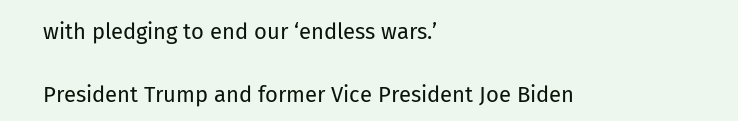with pledging to end our ‘endless wars.’

President Trump and former Vice President Joe Biden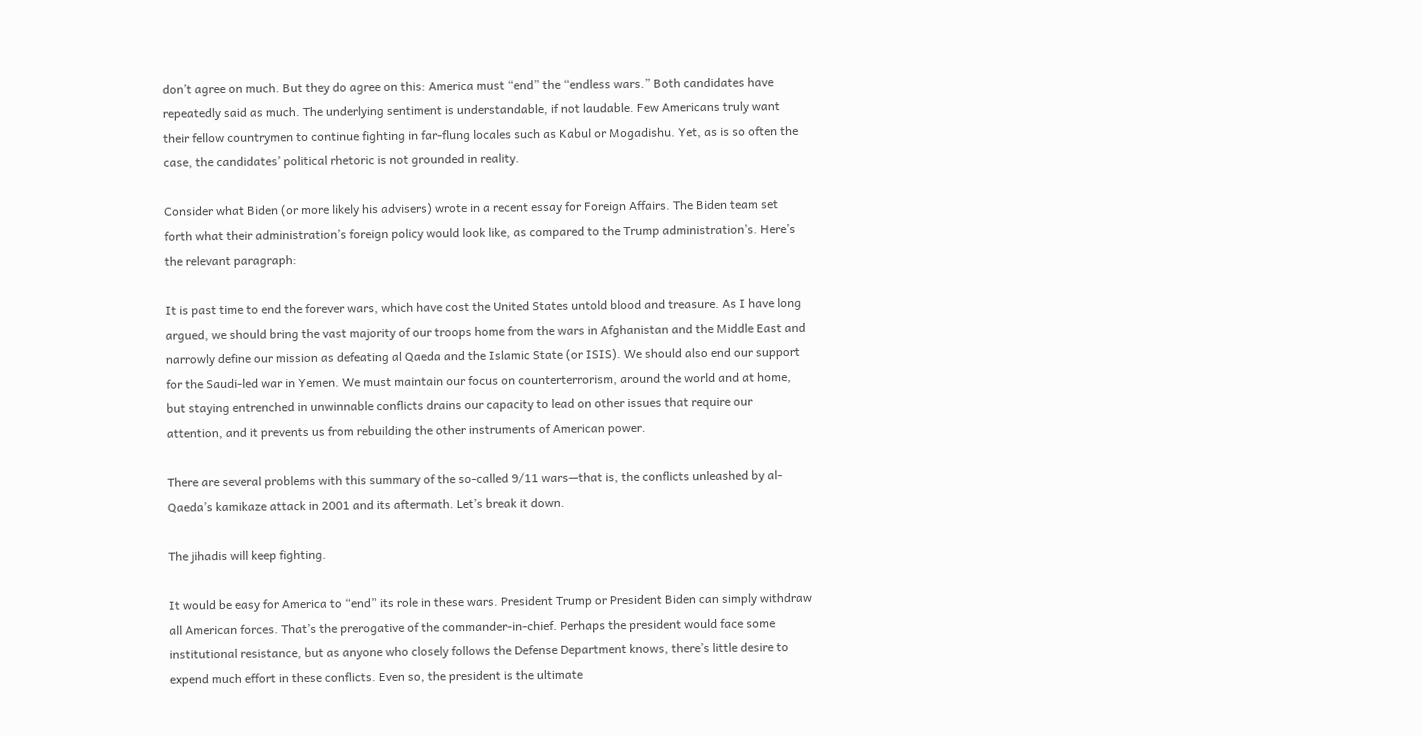don’t agree on much. But they do agree on this: America must “end” the “endless wars.” Both candidates have repeatedly said as much. The underlying sentiment is understandable, if not laudable. Few Americans truly want their fellow countrymen to continue fighting in far-flung locales such as Kabul or Mogadishu. Yet, as is so often the case, the candidates’ political rhetoric is not grounded in reality.

Consider what Biden (or more likely his advisers) wrote in a recent essay for Foreign Affairs. The Biden team set forth what their administration’s foreign policy would look like, as compared to the Trump administration’s. Here’s the relevant paragraph:

It is past time to end the forever wars, which have cost the United States untold blood and treasure. As I have long argued, we should bring the vast majority of our troops home from the wars in Afghanistan and the Middle East and narrowly define our mission as defeating al Qaeda and the Islamic State (or ISIS). We should also end our support for the Saudi-led war in Yemen. We must maintain our focus on counterterrorism, around the world and at home, but staying entrenched in unwinnable conflicts drains our capacity to lead on other issues that require our attention, and it prevents us from rebuilding the other instruments of American power.

There are several problems with this summary of the so-called 9/11 wars—that is, the conflicts unleashed by al-Qaeda’s kamikaze attack in 2001 and its aftermath. Let’s break it down.

The jihadis will keep fighting.

It would be easy for America to “end” its role in these wars. President Trump or President Biden can simply withdraw all American forces. That’s the prerogative of the commander-in-chief. Perhaps the president would face some institutional resistance, but as anyone who closely follows the Defense Department knows, there’s little desire to expend much effort in these conflicts. Even so, the president is the ultimate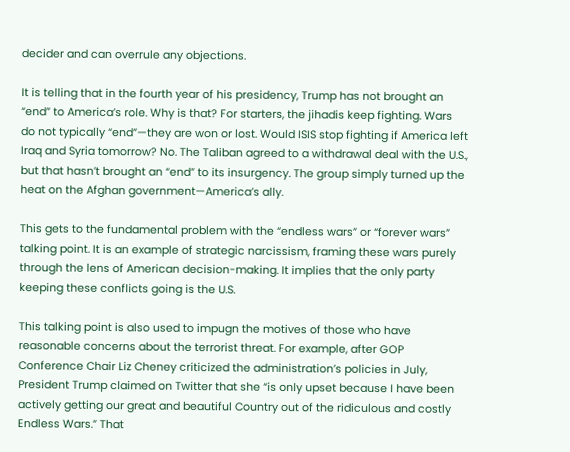decider and can overrule any objections.

It is telling that in the fourth year of his presidency, Trump has not brought an “end” to America’s role. Why is that? For starters, the jihadis keep fighting. Wars do not typically “end”—they are won or lost. Would ISIS stop fighting if America left Iraq and Syria tomorrow? No. The Taliban agreed to a withdrawal deal with the U.S., but that hasn’t brought an “end” to its insurgency. The group simply turned up the heat on the Afghan government—America’s ally.

This gets to the fundamental problem with the “endless wars” or “forever wars” talking point. It is an example of strategic narcissism, framing these wars purely through the lens of American decision-making. It implies that the only party keeping these conflicts going is the U.S.

This talking point is also used to impugn the motives of those who have reasonable concerns about the terrorist threat. For example, after GOP Conference Chair Liz Cheney criticized the administration’s policies in July, President Trump claimed on Twitter that she “is only upset because I have been actively getting our great and beautiful Country out of the ridiculous and costly Endless Wars.” That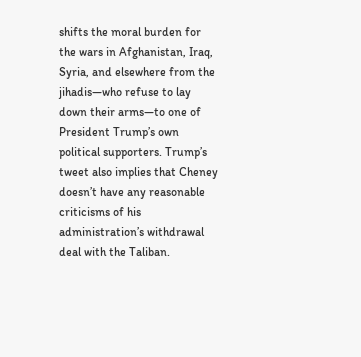shifts the moral burden for the wars in Afghanistan, Iraq, Syria, and elsewhere from the jihadis—who refuse to lay down their arms—to one of President Trump’s own political supporters. Trump’s tweet also implies that Cheney doesn’t have any reasonable criticisms of his administration’s withdrawal deal with the Taliban.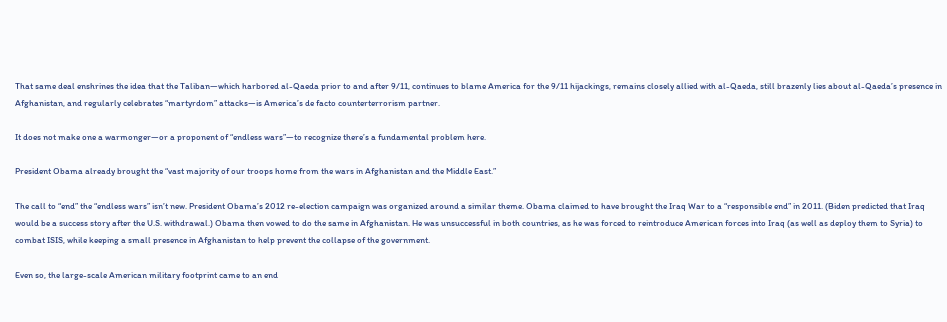That same deal enshrines the idea that the Taliban—which harbored al-Qaeda prior to and after 9/11, continues to blame America for the 9/11 hijackings, remains closely allied with al-Qaeda, still brazenly lies about al-Qaeda’s presence in Afghanistan, and regularly celebrates “martyrdom” attacks—is America’s de facto counterterrorism partner.

It does not make one a warmonger—or a proponent of “endless wars”—to recognize there’s a fundamental problem here.

President Obama already brought the “vast majority of our troops home from the wars in Afghanistan and the Middle East.”

The call to “end” the “endless wars” isn’t new. President Obama’s 2012 re-election campaign was organized around a similar theme. Obama claimed to have brought the Iraq War to a “responsible end” in 2011. (Biden predicted that Iraq would be a success story after the U.S. withdrawal.) Obama then vowed to do the same in Afghanistan. He was unsuccessful in both countries, as he was forced to reintroduce American forces into Iraq (as well as deploy them to Syria) to combat ISIS, while keeping a small presence in Afghanistan to help prevent the collapse of the government.

Even so, the large-scale American military footprint came to an end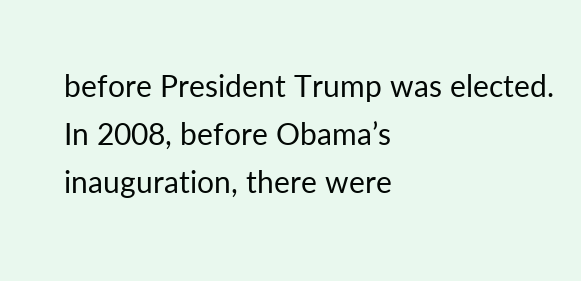before President Trump was elected. In 2008, before Obama’s inauguration, there were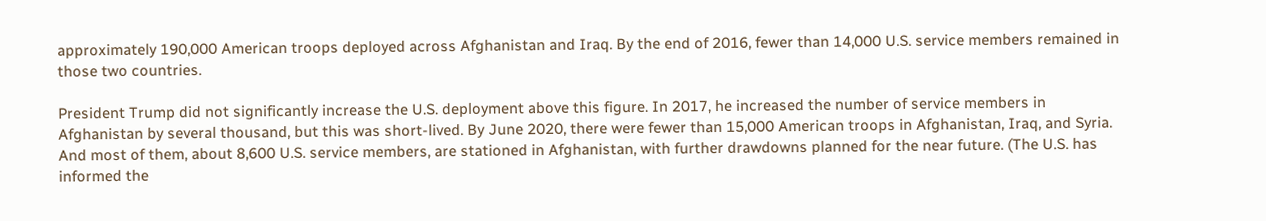approximately 190,000 American troops deployed across Afghanistan and Iraq. By the end of 2016, fewer than 14,000 U.S. service members remained in those two countries.

President Trump did not significantly increase the U.S. deployment above this figure. In 2017, he increased the number of service members in Afghanistan by several thousand, but this was short-lived. By June 2020, there were fewer than 15,000 American troops in Afghanistan, Iraq, and Syria. And most of them, about 8,600 U.S. service members, are stationed in Afghanistan, with further drawdowns planned for the near future. (The U.S. has informed the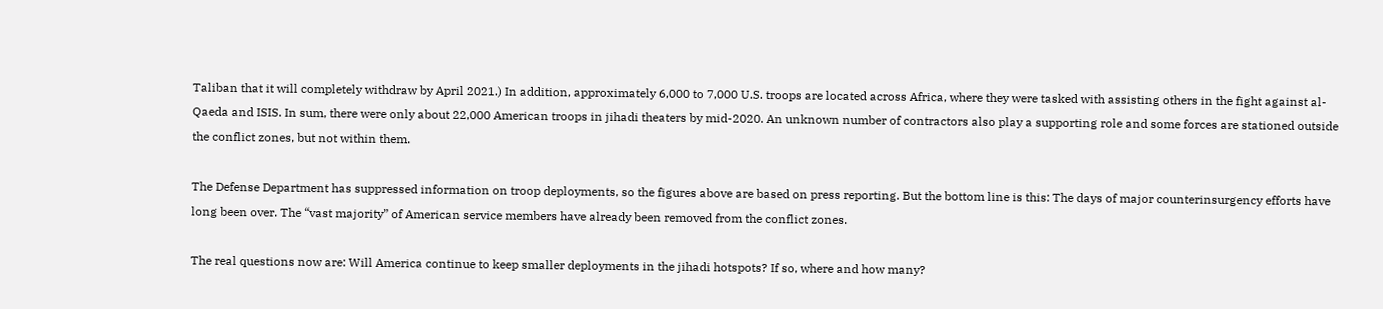Taliban that it will completely withdraw by April 2021.) In addition, approximately 6,000 to 7,000 U.S. troops are located across Africa, where they were tasked with assisting others in the fight against al-Qaeda and ISIS. In sum, there were only about 22,000 American troops in jihadi theaters by mid-2020. An unknown number of contractors also play a supporting role and some forces are stationed outside the conflict zones, but not within them.

The Defense Department has suppressed information on troop deployments, so the figures above are based on press reporting. But the bottom line is this: The days of major counterinsurgency efforts have long been over. The “vast majority” of American service members have already been removed from the conflict zones.

The real questions now are: Will America continue to keep smaller deployments in the jihadi hotspots? If so, where and how many?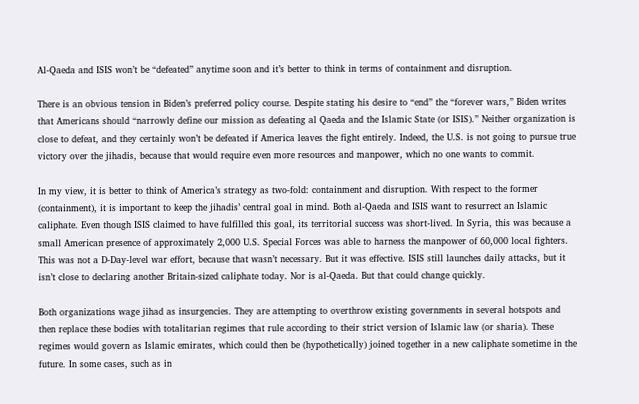Al-Qaeda and ISIS won’t be “defeated” anytime soon and it’s better to think in terms of containment and disruption.

There is an obvious tension in Biden’s preferred policy course. Despite stating his desire to “end” the “forever wars,” Biden writes that Americans should “narrowly define our mission as defeating al Qaeda and the Islamic State (or ISIS).” Neither organization is close to defeat, and they certainly won’t be defeated if America leaves the fight entirely. Indeed, the U.S. is not going to pursue true victory over the jihadis, because that would require even more resources and manpower, which no one wants to commit.

In my view, it is better to think of America’s strategy as two-fold: containment and disruption. With respect to the former (containment), it is important to keep the jihadis’ central goal in mind. Both al-Qaeda and ISIS want to resurrect an Islamic caliphate. Even though ISIS claimed to have fulfilled this goal, its territorial success was short-lived. In Syria, this was because a small American presence of approximately 2,000 U.S. Special Forces was able to harness the manpower of 60,000 local fighters. This was not a D-Day-level war effort, because that wasn’t necessary. But it was effective. ISIS still launches daily attacks, but it isn’t close to declaring another Britain-sized caliphate today. Nor is al-Qaeda. But that could change quickly.

Both organizations wage jihad as insurgencies. They are attempting to overthrow existing governments in several hotspots and then replace these bodies with totalitarian regimes that rule according to their strict version of Islamic law (or sharia). These regimes would govern as Islamic emirates, which could then be (hypothetically) joined together in a new caliphate sometime in the future. In some cases, such as in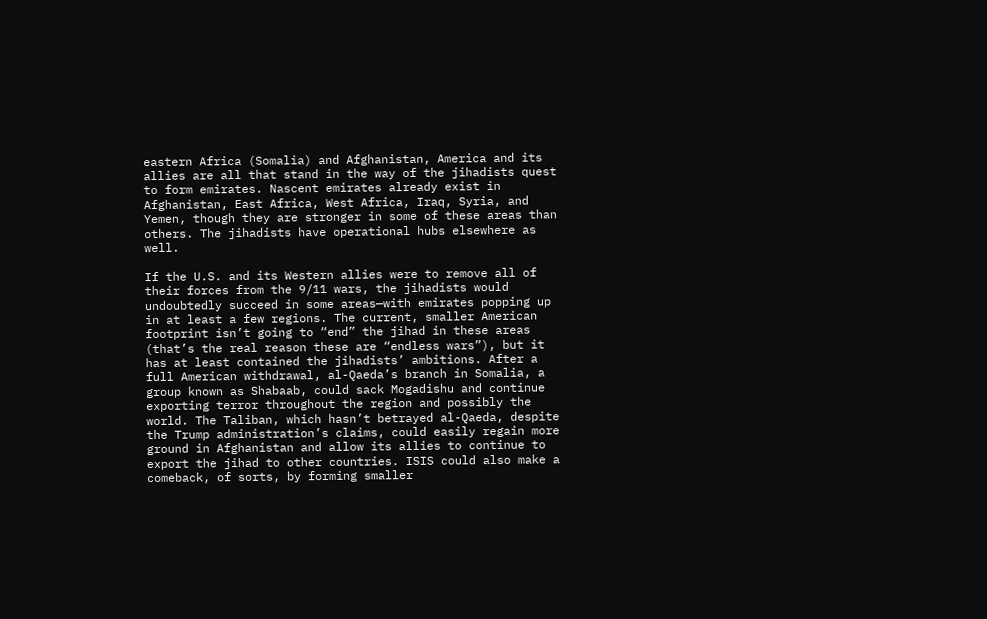eastern Africa (Somalia) and Afghanistan, America and its allies are all that stand in the way of the jihadists quest to form emirates. Nascent emirates already exist in Afghanistan, East Africa, West Africa, Iraq, Syria, and Yemen, though they are stronger in some of these areas than others. The jihadists have operational hubs elsewhere as well.

If the U.S. and its Western allies were to remove all of their forces from the 9/11 wars, the jihadists would undoubtedly succeed in some areas—with emirates popping up in at least a few regions. The current, smaller American footprint isn’t going to “end” the jihad in these areas (that’s the real reason these are “endless wars”), but it has at least contained the jihadists’ ambitions. After a full American withdrawal, al-Qaeda’s branch in Somalia, a group known as Shabaab, could sack Mogadishu and continue exporting terror throughout the region and possibly the world. The Taliban, which hasn’t betrayed al-Qaeda, despite the Trump administration’s claims, could easily regain more ground in Afghanistan and allow its allies to continue to export the jihad to other countries. ISIS could also make a comeback, of sorts, by forming smaller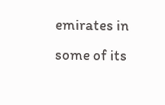emirates in some of its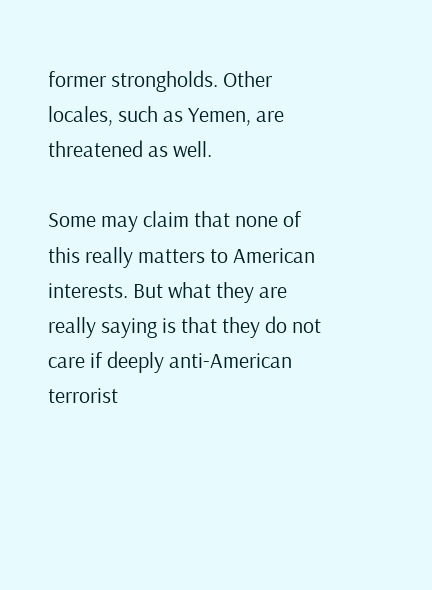former strongholds. Other locales, such as Yemen, are threatened as well.

Some may claim that none of this really matters to American interests. But what they are really saying is that they do not care if deeply anti-American terrorist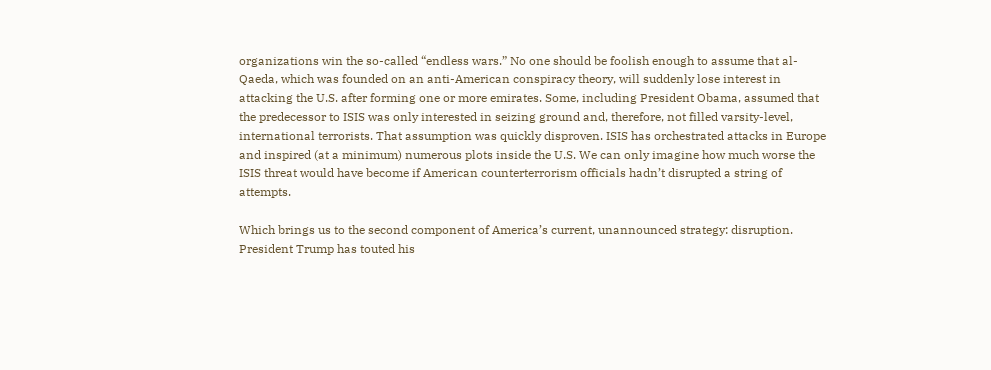organizations win the so-called “endless wars.” No one should be foolish enough to assume that al-Qaeda, which was founded on an anti-American conspiracy theory, will suddenly lose interest in attacking the U.S. after forming one or more emirates. Some, including President Obama, assumed that the predecessor to ISIS was only interested in seizing ground and, therefore, not filled varsity-level, international terrorists. That assumption was quickly disproven. ISIS has orchestrated attacks in Europe and inspired (at a minimum) numerous plots inside the U.S. We can only imagine how much worse the ISIS threat would have become if American counterterrorism officials hadn’t disrupted a string of attempts.

Which brings us to the second component of America’s current, unannounced strategy: disruption. President Trump has touted his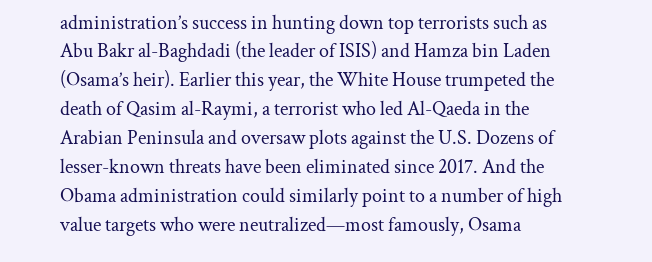administration’s success in hunting down top terrorists such as Abu Bakr al-Baghdadi (the leader of ISIS) and Hamza bin Laden (Osama’s heir). Earlier this year, the White House trumpeted the death of Qasim al-Raymi, a terrorist who led Al-Qaeda in the Arabian Peninsula and oversaw plots against the U.S. Dozens of lesser-known threats have been eliminated since 2017. And the Obama administration could similarly point to a number of high value targets who were neutralized—most famously, Osama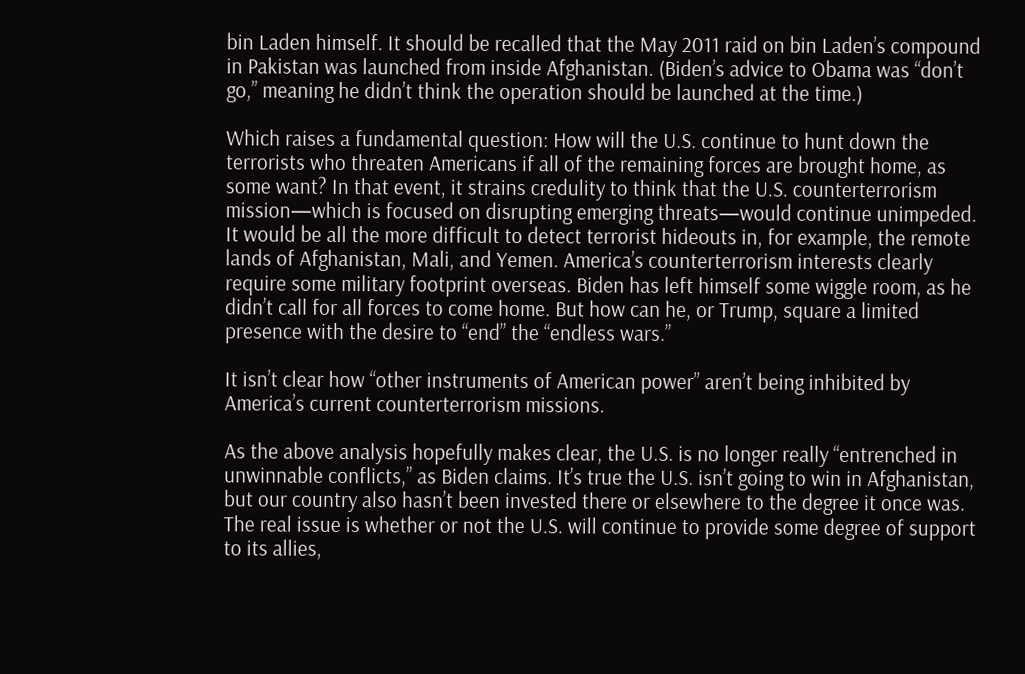bin Laden himself. It should be recalled that the May 2011 raid on bin Laden’s compound in Pakistan was launched from inside Afghanistan. (Biden’s advice to Obama was “don’t go,” meaning he didn’t think the operation should be launched at the time.)

Which raises a fundamental question: How will the U.S. continue to hunt down the terrorists who threaten Americans if all of the remaining forces are brought home, as some want? In that event, it strains credulity to think that the U.S. counterterrorism mission—which is focused on disrupting emerging threats—would continue unimpeded. It would be all the more difficult to detect terrorist hideouts in, for example, the remote lands of Afghanistan, Mali, and Yemen. America’s counterterrorism interests clearly require some military footprint overseas. Biden has left himself some wiggle room, as he didn’t call for all forces to come home. But how can he, or Trump, square a limited presence with the desire to “end” the “endless wars.”

It isn’t clear how “other instruments of American power” aren’t being inhibited by America’s current counterterrorism missions.

As the above analysis hopefully makes clear, the U.S. is no longer really “entrenched in unwinnable conflicts,” as Biden claims. It’s true the U.S. isn’t going to win in Afghanistan, but our country also hasn’t been invested there or elsewhere to the degree it once was. The real issue is whether or not the U.S. will continue to provide some degree of support to its allies,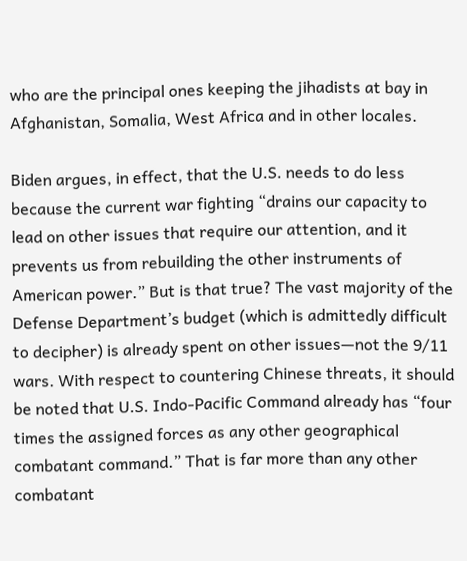who are the principal ones keeping the jihadists at bay in Afghanistan, Somalia, West Africa and in other locales.

Biden argues, in effect, that the U.S. needs to do less because the current war fighting “drains our capacity to lead on other issues that require our attention, and it prevents us from rebuilding the other instruments of American power.” But is that true? The vast majority of the Defense Department’s budget (which is admittedly difficult to decipher) is already spent on other issues—not the 9/11 wars. With respect to countering Chinese threats, it should be noted that U.S. Indo-Pacific Command already has “four times the assigned forces as any other geographical combatant command.” That is far more than any other combatant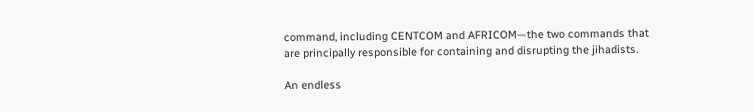command, including CENTCOM and AFRICOM—the two commands that are principally responsible for containing and disrupting the jihadists.

An endless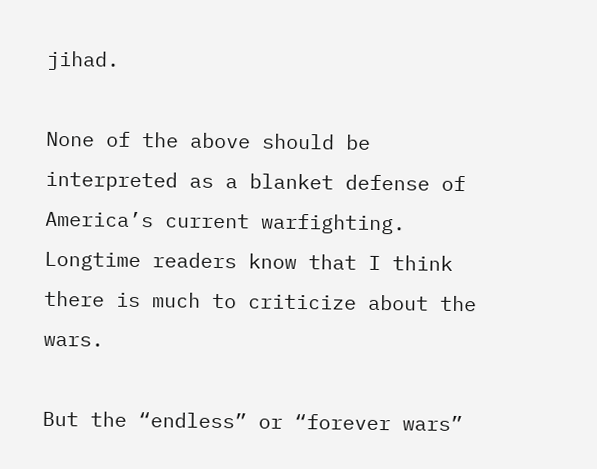jihad.

None of the above should be interpreted as a blanket defense of America’s current warfighting. Longtime readers know that I think there is much to criticize about the wars.

But the “endless” or “forever wars”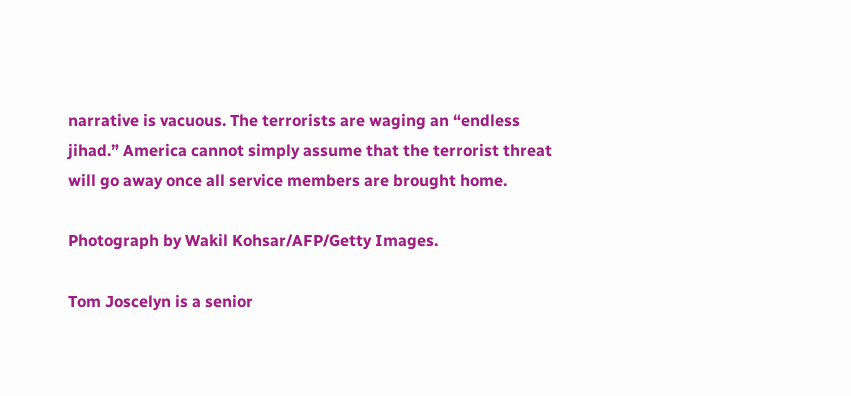narrative is vacuous. The terrorists are waging an “endless jihad.” America cannot simply assume that the terrorist threat will go away once all service members are brought home.

Photograph by Wakil Kohsar/AFP/Getty Images.

Tom Joscelyn is a senior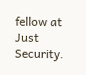fellow at Just Security.